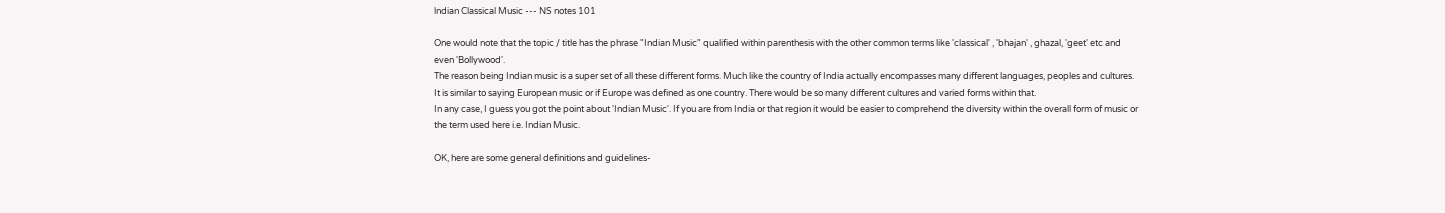lndian Classical Music --- NS notes 101

One would note that the topic / title has the phrase "Indian Music" qualified within parenthesis with the other common terms like 'classical' , 'bhajan' , ghazal, 'geet' etc and even 'Bollywood'.
The reason being Indian music is a super set of all these different forms. Much like the country of India actually encompasses many different languages, peoples and cultures. It is similar to saying European music or if Europe was defined as one country. There would be so many different cultures and varied forms within that.
In any case, I guess you got the point about 'Indian Music'. If you are from India or that region it would be easier to comprehend the diversity within the overall form of music or the term used here i.e. Indian Music.

OK, here are some general definitions and guidelines-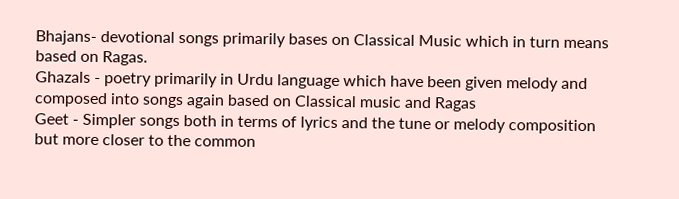Bhajans- devotional songs primarily bases on Classical Music which in turn means based on Ragas.
Ghazals - poetry primarily in Urdu language which have been given melody and composed into songs again based on Classical music and Ragas
Geet - Simpler songs both in terms of lyrics and the tune or melody composition but more closer to the common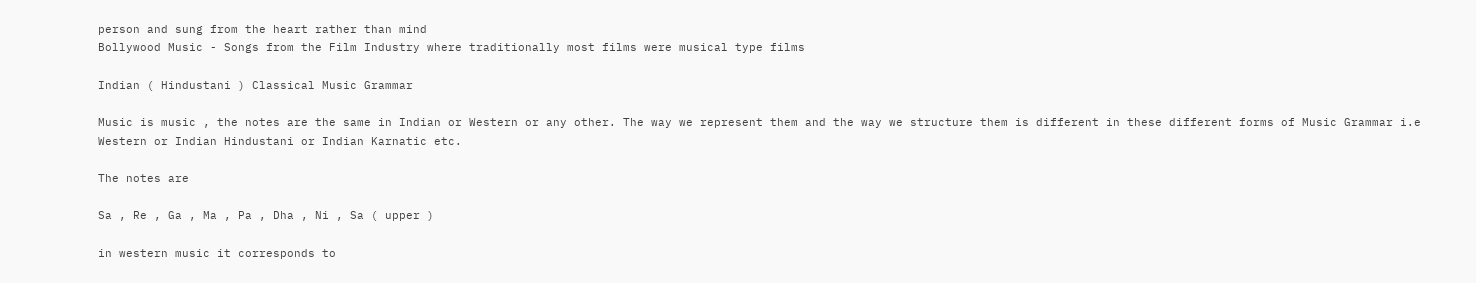person and sung from the heart rather than mind
Bollywood Music - Songs from the Film Industry where traditionally most films were musical type films

Indian ( Hindustani ) Classical Music Grammar

Music is music , the notes are the same in Indian or Western or any other. The way we represent them and the way we structure them is different in these different forms of Music Grammar i.e Western or Indian Hindustani or Indian Karnatic etc.

The notes are

Sa , Re , Ga , Ma , Pa , Dha , Ni , Sa ( upper )

in western music it corresponds to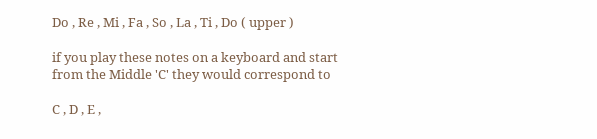Do , Re , Mi , Fa , So , La , Ti , Do ( upper )

if you play these notes on a keyboard and start from the Middle 'C' they would correspond to

C , D , E ,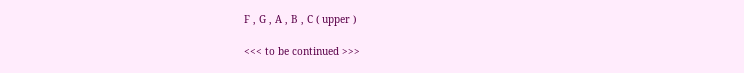F , G , A , B , C ( upper )

<<< to be continued >>>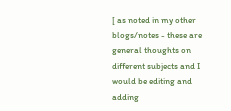[ as noted in my other blogs/notes - these are general thoughts on different subjects and I would be editing and adding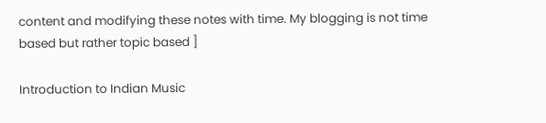content and modifying these notes with time. My blogging is not time based but rather topic based ]

Introduction to Indian Music